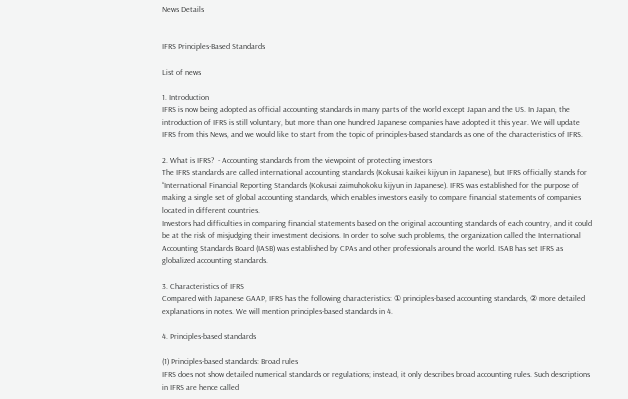News Details


IFRS Principles-Based Standards

List of news

1. Introduction
IFRS is now being adopted as official accounting standards in many parts of the world except Japan and the US. In Japan, the introduction of IFRS is still voluntary, but more than one hundred Japanese companies have adopted it this year. We will update IFRS from this News, and we would like to start from the topic of principles-based standards as one of the characteristics of IFRS.

2. What is IFRS?  - Accounting standards from the viewpoint of protecting investors
The IFRS standards are called international accounting standards (Kokusai kaikei kijyun in Japanese), but IFRS officially stands for “International Financial Reporting Standards (Kokusai zaimuhokoku kijyun in Japanese). IFRS was established for the purpose of making a single set of global accounting standards, which enables investors easily to compare financial statements of companies located in different countries.
Investors had difficulties in comparing financial statements based on the original accounting standards of each country, and it could be at the risk of misjudging their investment decisions. In order to solve such problems, the organization called the International Accounting Standards Board (IASB) was established by CPAs and other professionals around the world. ISAB has set IFRS as globalized accounting standards.

3. Characteristics of IFRS
Compared with Japanese GAAP, IFRS has the following characteristics: ① principles-based accounting standards, ② more detailed explanations in notes. We will mention principles-based standards in 4.

4. Principles-based standards

(1) Principles-based standards: Broad rules
IFRS does not show detailed numerical standards or regulations; instead, it only describes broad accounting rules. Such descriptions in IFRS are hence called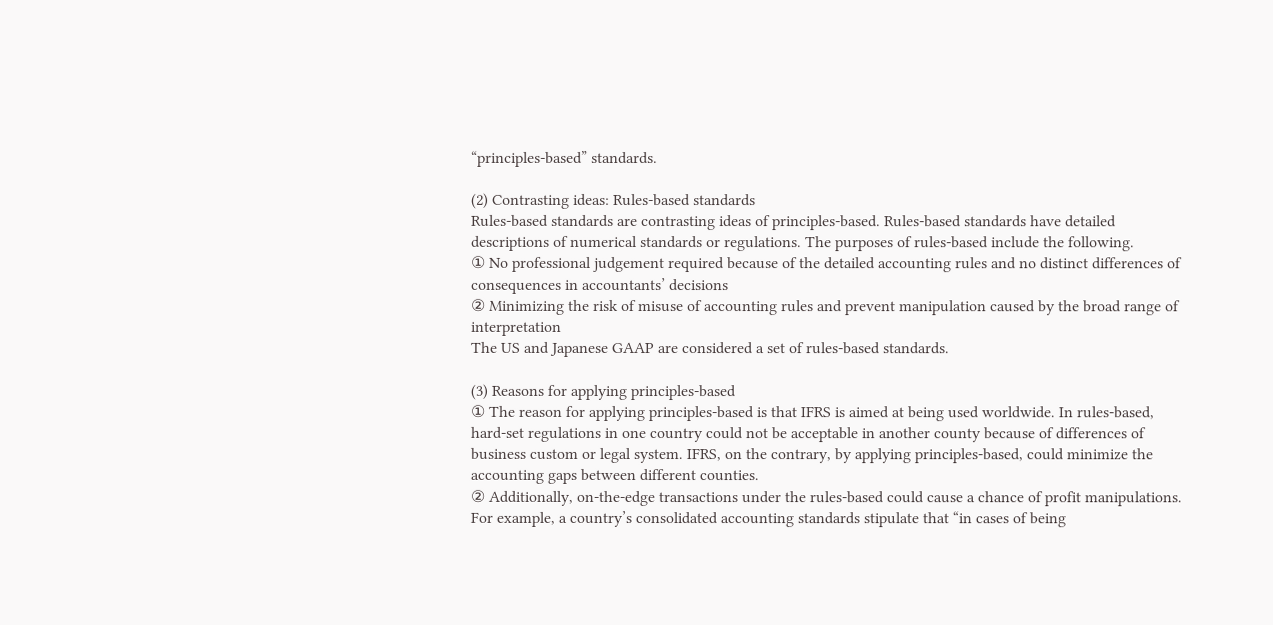“principles-based” standards.

(2) Contrasting ideas: Rules-based standards
Rules-based standards are contrasting ideas of principles-based. Rules-based standards have detailed descriptions of numerical standards or regulations. The purposes of rules-based include the following.
① No professional judgement required because of the detailed accounting rules and no distinct differences of consequences in accountants’ decisions
② Minimizing the risk of misuse of accounting rules and prevent manipulation caused by the broad range of interpretation
The US and Japanese GAAP are considered a set of rules-based standards.

(3) Reasons for applying principles-based
① The reason for applying principles-based is that IFRS is aimed at being used worldwide. In rules-based, hard-set regulations in one country could not be acceptable in another county because of differences of business custom or legal system. IFRS, on the contrary, by applying principles-based, could minimize the accounting gaps between different counties.
② Additionally, on-the-edge transactions under the rules-based could cause a chance of profit manipulations. For example, a country’s consolidated accounting standards stipulate that “in cases of being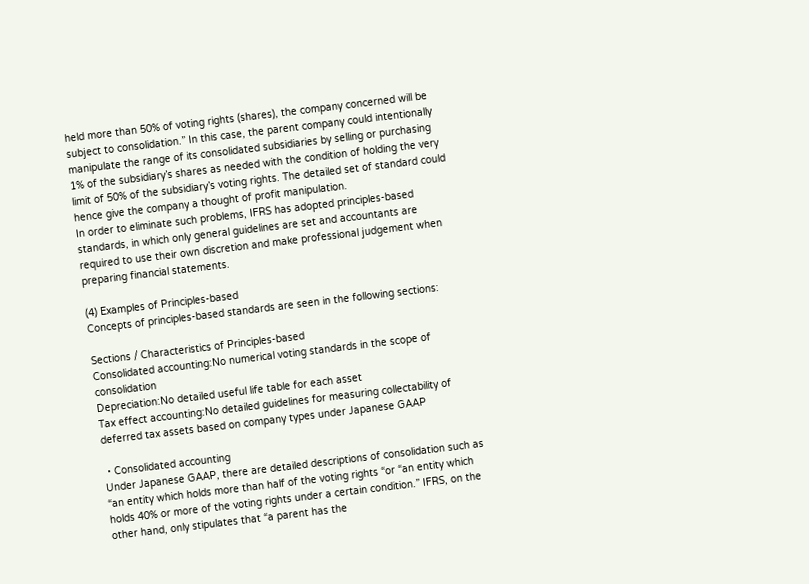held more than 50% of voting rights (shares), the company concerned will be subject to consolidation.” In this case, the parent company could intentionally manipulate the range of its consolidated subsidiaries by selling or purchasing 1% of the subsidiary’s shares as needed with the condition of holding the very limit of 50% of the subsidiary’s voting rights. The detailed set of standard could hence give the company a thought of profit manipulation.
In order to eliminate such problems, IFRS has adopted principles-based standards, in which only general guidelines are set and accountants are required to use their own discretion and make professional judgement when preparing financial statements.

(4) Examples of Principles-based
Concepts of principles-based standards are seen in the following sections:

Sections / Characteristics of Principles-based
Consolidated accounting:No numerical voting standards in the scope of consolidation
Depreciation:No detailed useful life table for each asset
Tax effect accounting:No detailed guidelines for measuring collectability of deferred tax assets based on company types under Japanese GAAP

・Consolidated accounting
Under Japanese GAAP, there are detailed descriptions of consolidation such as “an entity which holds more than half of the voting rights “or “an entity which holds 40% or more of the voting rights under a certain condition.” IFRS, on the other hand, only stipulates that “a parent has the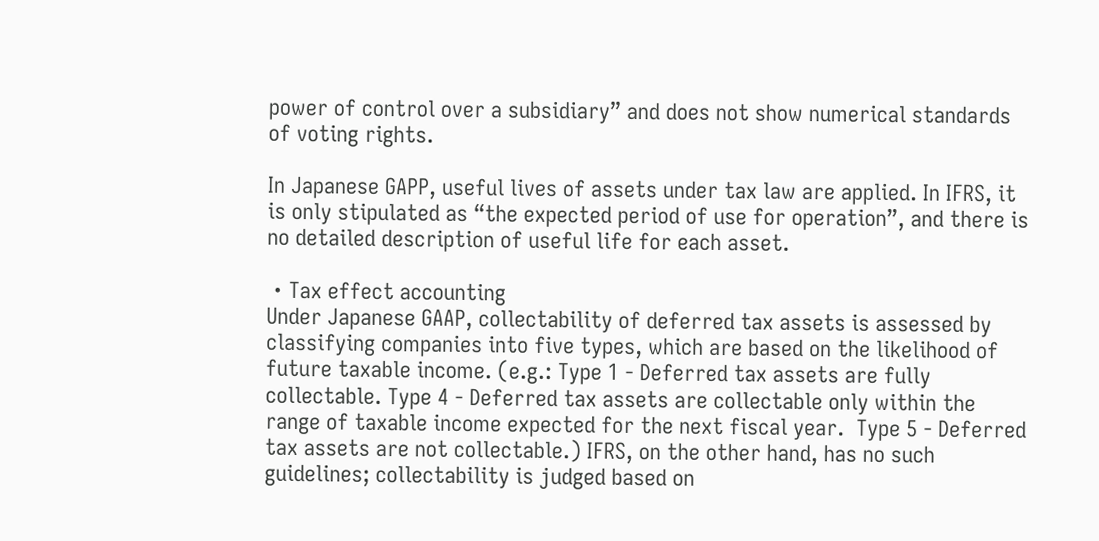power of control over a subsidiary” and does not show numerical standards of voting rights.

In Japanese GAPP, useful lives of assets under tax law are applied. In IFRS, it is only stipulated as “the expected period of use for operation”, and there is no detailed description of useful life for each asset.

・Tax effect accounting
Under Japanese GAAP, collectability of deferred tax assets is assessed by classifying companies into five types, which are based on the likelihood of future taxable income. (e.g.: Type 1 - Deferred tax assets are fully collectable. Type 4 - Deferred tax assets are collectable only within the range of taxable income expected for the next fiscal year.  Type 5 - Deferred tax assets are not collectable.) IFRS, on the other hand, has no such guidelines; collectability is judged based on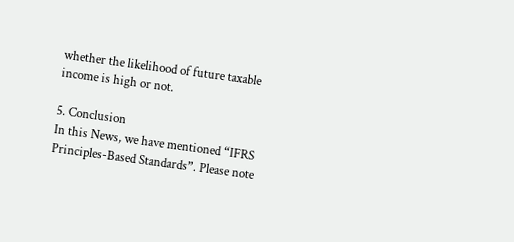whether the likelihood of future taxable income is high or not.

5. Conclusion
In this News, we have mentioned “IFRS Principles-Based Standards”. Please note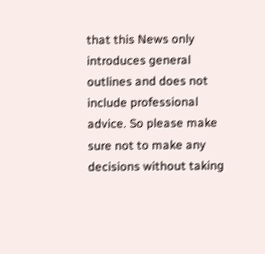that this News only introduces general outlines and does not include professional advice. So please make sure not to make any decisions without taking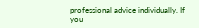professional advice individually. If you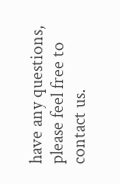have any questions, please feel free to contact us.